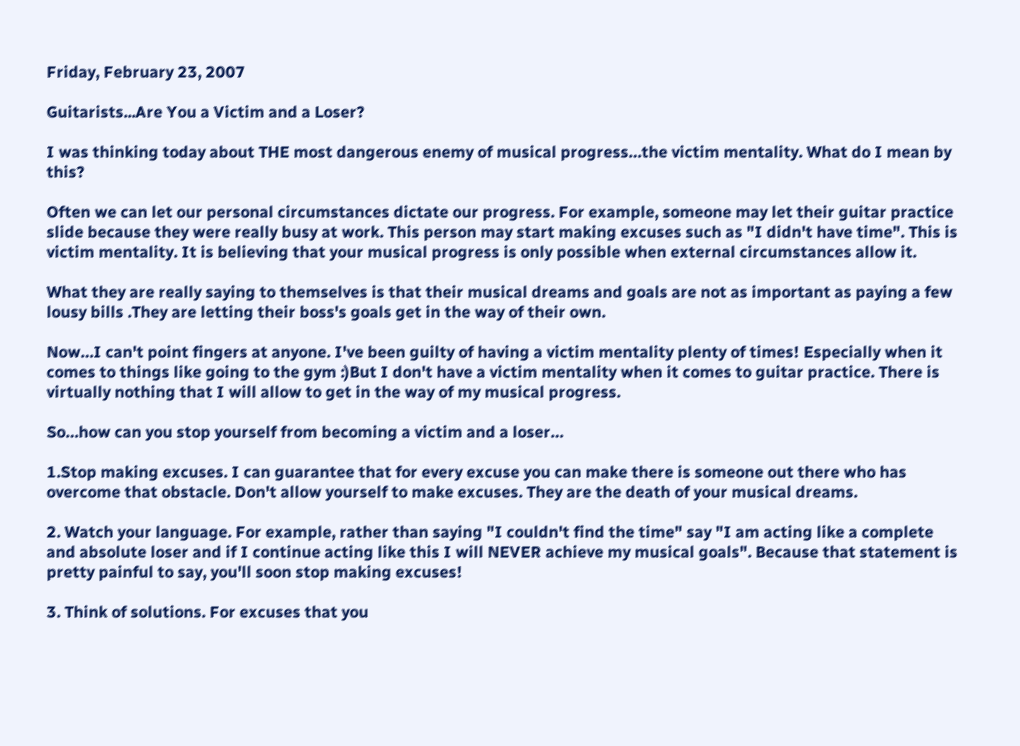Friday, February 23, 2007

Guitarists...Are You a Victim and a Loser?

I was thinking today about THE most dangerous enemy of musical progress…the victim mentality. What do I mean by this?

Often we can let our personal circumstances dictate our progress. For example, someone may let their guitar practice slide because they were really busy at work. This person may start making excuses such as "I didn't have time". This is victim mentality. It is believing that your musical progress is only possible when external circumstances allow it.

What they are really saying to themselves is that their musical dreams and goals are not as important as paying a few lousy bills .They are letting their boss's goals get in the way of their own.

Now…I can't point fingers at anyone. I've been guilty of having a victim mentality plenty of times! Especially when it comes to things like going to the gym :)But I don't have a victim mentality when it comes to guitar practice. There is virtually nothing that I will allow to get in the way of my musical progress.

So…how can you stop yourself from becoming a victim and a loser…

1.Stop making excuses. I can guarantee that for every excuse you can make there is someone out there who has overcome that obstacle. Don't allow yourself to make excuses. They are the death of your musical dreams.

2. Watch your language. For example, rather than saying "I couldn't find the time" say "I am acting like a complete and absolute loser and if I continue acting like this I will NEVER achieve my musical goals". Because that statement is pretty painful to say, you'll soon stop making excuses!

3. Think of solutions. For excuses that you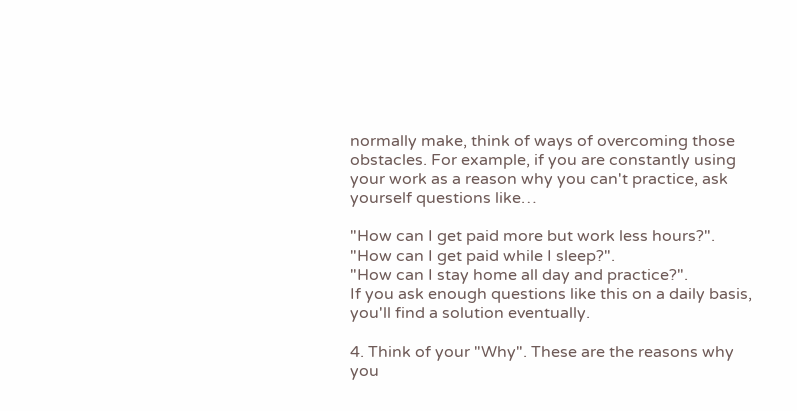normally make, think of ways of overcoming those obstacles. For example, if you are constantly using your work as a reason why you can't practice, ask yourself questions like…

"How can I get paid more but work less hours?".
"How can I get paid while I sleep?".
"How can I stay home all day and practice?".
If you ask enough questions like this on a daily basis, you'll find a solution eventually.

4. Think of your "Why". These are the reasons why you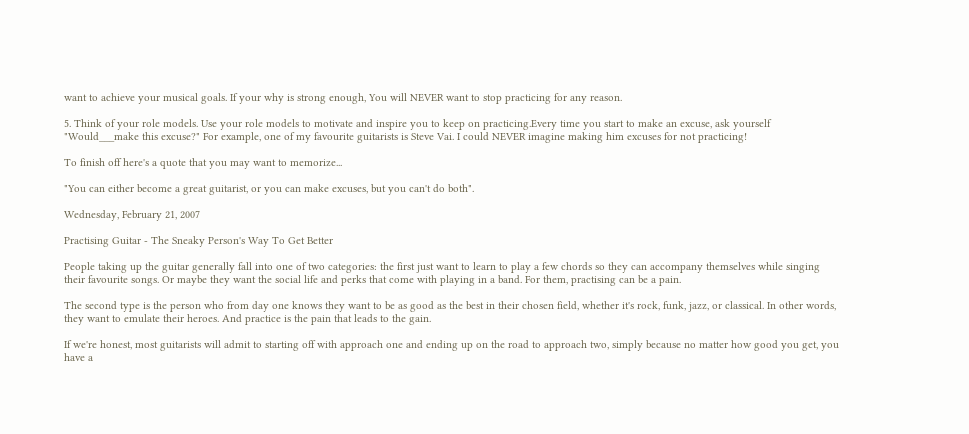want to achieve your musical goals. If your why is strong enough, You will NEVER want to stop practicing for any reason.

5. Think of your role models. Use your role models to motivate and inspire you to keep on practicing.Every time you start to make an excuse, ask yourself "Would___make this excuse?" For example, one of my favourite guitarists is Steve Vai. I could NEVER imagine making him excuses for not practicing!

To finish off here's a quote that you may want to memorize...

"You can either become a great guitarist, or you can make excuses, but you can't do both".

Wednesday, February 21, 2007

Practising Guitar - The Sneaky Person's Way To Get Better

People taking up the guitar generally fall into one of two categories: the first just want to learn to play a few chords so they can accompany themselves while singing their favourite songs. Or maybe they want the social life and perks that come with playing in a band. For them, practising can be a pain.

The second type is the person who from day one knows they want to be as good as the best in their chosen field, whether it's rock, funk, jazz, or classical. In other words, they want to emulate their heroes. And practice is the pain that leads to the gain.

If we're honest, most guitarists will admit to starting off with approach one and ending up on the road to approach two, simply because no matter how good you get, you have a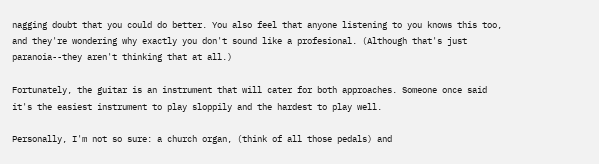nagging doubt that you could do better. You also feel that anyone listening to you knows this too, and they're wondering why exactly you don't sound like a profesional. (Although that's just paranoia--they aren't thinking that at all.)

Fortunately, the guitar is an instrument that will cater for both approaches. Someone once said it's the easiest instrument to play sloppily and the hardest to play well.

Personally, I'm not so sure: a church organ, (think of all those pedals) and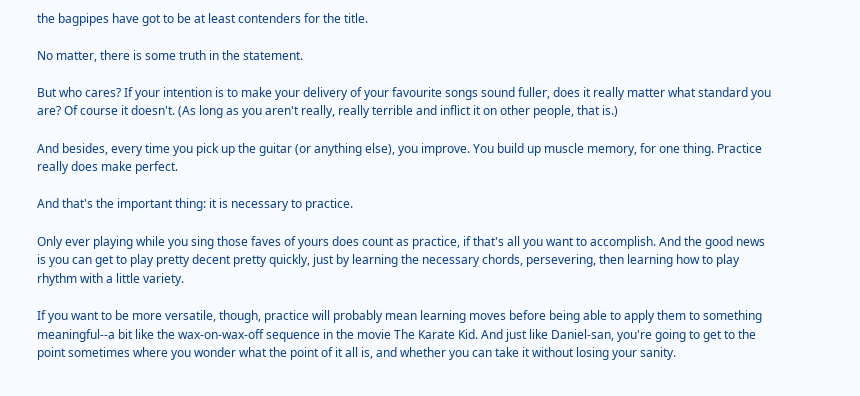the bagpipes have got to be at least contenders for the title.

No matter, there is some truth in the statement.

But who cares? If your intention is to make your delivery of your favourite songs sound fuller, does it really matter what standard you are? Of course it doesn't. (As long as you aren't really, really terrible and inflict it on other people, that is.)

And besides, every time you pick up the guitar (or anything else), you improve. You build up muscle memory, for one thing. Practice really does make perfect.

And that's the important thing: it is necessary to practice.

Only ever playing while you sing those faves of yours does count as practice, if that's all you want to accomplish. And the good news is you can get to play pretty decent pretty quickly, just by learning the necessary chords, persevering, then learning how to play rhythm with a little variety.

If you want to be more versatile, though, practice will probably mean learning moves before being able to apply them to something meaningful--a bit like the wax-on-wax-off sequence in the movie The Karate Kid. And just like Daniel-san, you're going to get to the point sometimes where you wonder what the point of it all is, and whether you can take it without losing your sanity.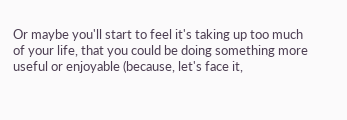Or maybe you'll start to feel it's taking up too much of your life, that you could be doing something more useful or enjoyable (because, let's face it,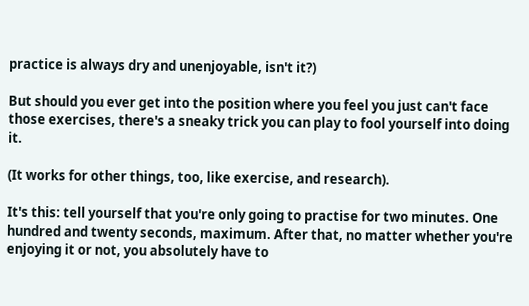practice is always dry and unenjoyable, isn't it?)

But should you ever get into the position where you feel you just can't face those exercises, there's a sneaky trick you can play to fool yourself into doing it.

(It works for other things, too, like exercise, and research).

It's this: tell yourself that you're only going to practise for two minutes. One hundred and twenty seconds, maximum. After that, no matter whether you're enjoying it or not, you absolutely have to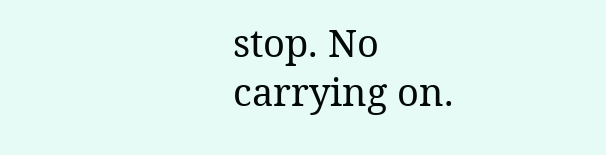stop. No carrying on.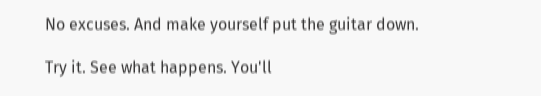No excuses. And make yourself put the guitar down.

Try it. See what happens. You'll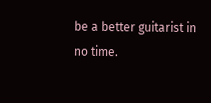be a better guitarist in no time.